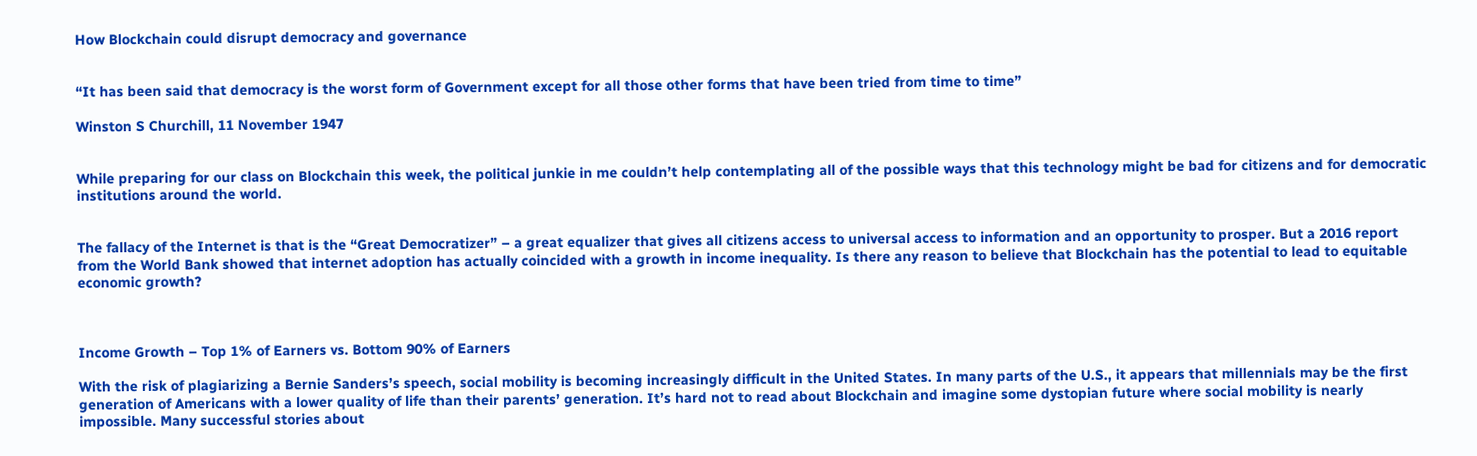How Blockchain could disrupt democracy and governance


“It has been said that democracy is the worst form of Government except for all those other forms that have been tried from time to time”

Winston S Churchill, 11 November 1947


While preparing for our class on Blockchain this week, the political junkie in me couldn’t help contemplating all of the possible ways that this technology might be bad for citizens and for democratic institutions around the world.


The fallacy of the Internet is that is the “Great Democratizer” – a great equalizer that gives all citizens access to universal access to information and an opportunity to prosper. But a 2016 report from the World Bank showed that internet adoption has actually coincided with a growth in income inequality. Is there any reason to believe that Blockchain has the potential to lead to equitable economic growth?



Income Growth – Top 1% of Earners vs. Bottom 90% of Earners

With the risk of plagiarizing a Bernie Sanders’s speech, social mobility is becoming increasingly difficult in the United States. In many parts of the U.S., it appears that millennials may be the first generation of Americans with a lower quality of life than their parents’ generation. It’s hard not to read about Blockchain and imagine some dystopian future where social mobility is nearly impossible. Many successful stories about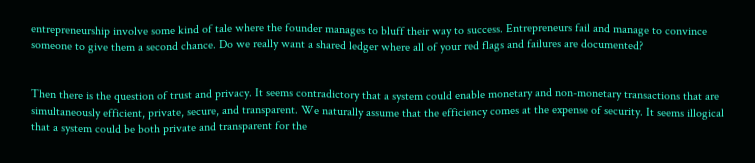entrepreneurship involve some kind of tale where the founder manages to bluff their way to success. Entrepreneurs fail and manage to convince someone to give them a second chance. Do we really want a shared ledger where all of your red flags and failures are documented?


Then there is the question of trust and privacy. It seems contradictory that a system could enable monetary and non-monetary transactions that are simultaneously efficient, private, secure, and transparent. We naturally assume that the efficiency comes at the expense of security. It seems illogical that a system could be both private and transparent for the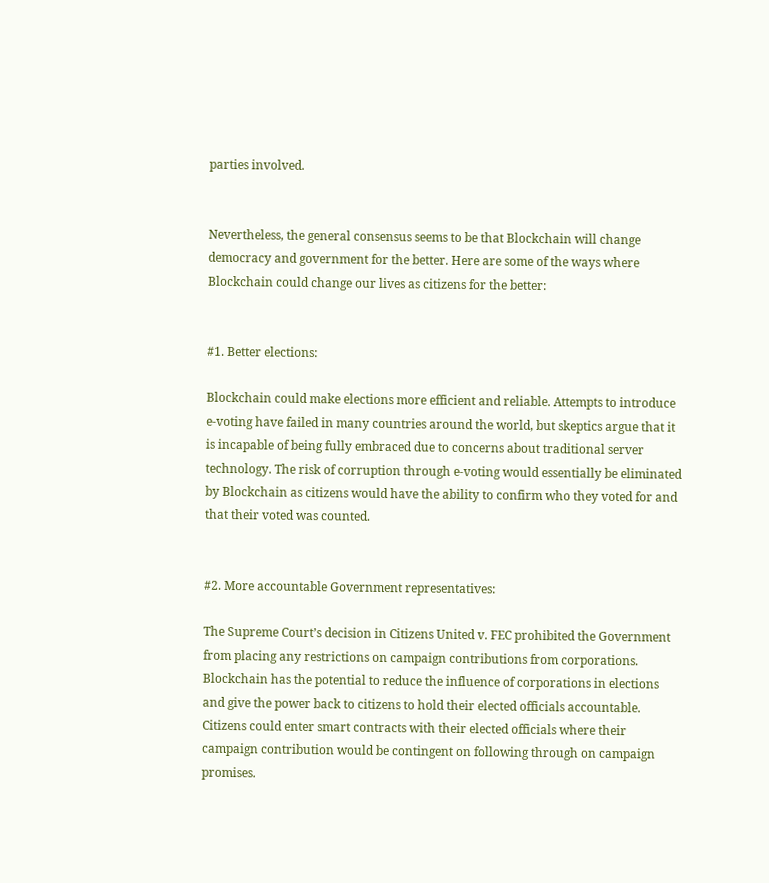parties involved.


Nevertheless, the general consensus seems to be that Blockchain will change democracy and government for the better. Here are some of the ways where Blockchain could change our lives as citizens for the better:


#1. Better elections:

Blockchain could make elections more efficient and reliable. Attempts to introduce e-voting have failed in many countries around the world, but skeptics argue that it is incapable of being fully embraced due to concerns about traditional server technology. The risk of corruption through e-voting would essentially be eliminated by Blockchain as citizens would have the ability to confirm who they voted for and that their voted was counted.


#2. More accountable Government representatives:

The Supreme Court’s decision in Citizens United v. FEC prohibited the Government from placing any restrictions on campaign contributions from corporations. Blockchain has the potential to reduce the influence of corporations in elections and give the power back to citizens to hold their elected officials accountable. Citizens could enter smart contracts with their elected officials where their campaign contribution would be contingent on following through on campaign promises.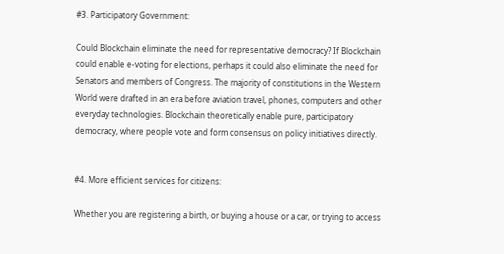#3. Participatory Government:

Could Blockchain eliminate the need for representative democracy? If Blockchain could enable e-voting for elections, perhaps it could also eliminate the need for Senators and members of Congress. The majority of constitutions in the Western World were drafted in an era before aviation travel, phones, computers and other everyday technologies. Blockchain theoretically enable pure, participatory democracy, where people vote and form consensus on policy initiatives directly.


#4. More efficient services for citizens:

Whether you are registering a birth, or buying a house or a car, or trying to access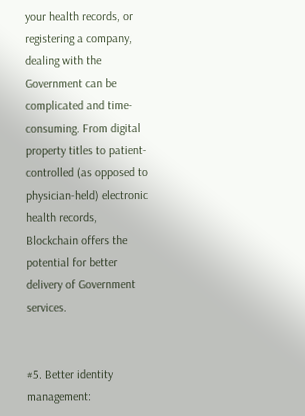your health records, or registering a company, dealing with the Government can be complicated and time-consuming. From digital property titles to patient-controlled (as opposed to physician-held) electronic health records, Blockchain offers the potential for better delivery of Government services.


#5. Better identity management: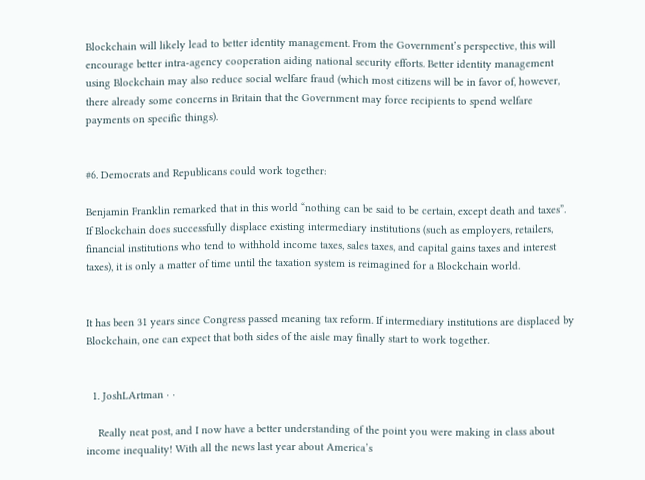Blockchain will likely lead to better identity management. From the Government’s perspective, this will encourage better intra-agency cooperation aiding national security efforts. Better identity management using Blockchain may also reduce social welfare fraud (which most citizens will be in favor of, however, there already some concerns in Britain that the Government may force recipients to spend welfare payments on specific things).


#6. Democrats and Republicans could work together:

Benjamin Franklin remarked that in this world “nothing can be said to be certain, except death and taxes”. If Blockchain does successfully displace existing intermediary institutions (such as employers, retailers, financial institutions who tend to withhold income taxes, sales taxes, and capital gains taxes and interest taxes), it is only a matter of time until the taxation system is reimagined for a Blockchain world.


It has been 31 years since Congress passed meaning tax reform. If intermediary institutions are displaced by Blockchain, one can expect that both sides of the aisle may finally start to work together.


  1. JoshLArtman · ·

    Really neat post, and I now have a better understanding of the point you were making in class about income inequality! With all the news last year about America’s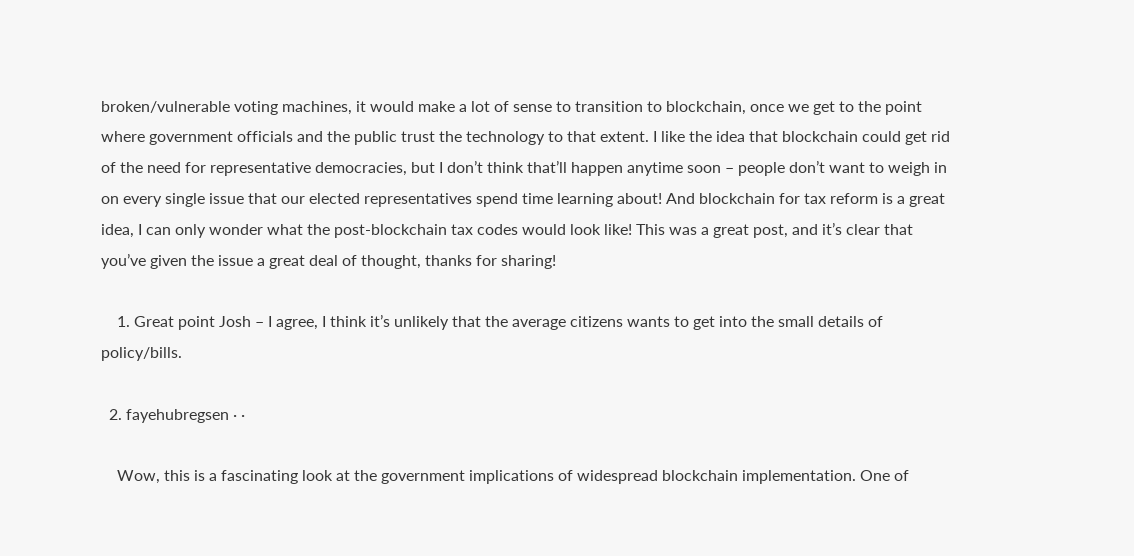broken/vulnerable voting machines, it would make a lot of sense to transition to blockchain, once we get to the point where government officials and the public trust the technology to that extent. I like the idea that blockchain could get rid of the need for representative democracies, but I don’t think that’ll happen anytime soon – people don’t want to weigh in on every single issue that our elected representatives spend time learning about! And blockchain for tax reform is a great idea, I can only wonder what the post-blockchain tax codes would look like! This was a great post, and it’s clear that you’ve given the issue a great deal of thought, thanks for sharing!

    1. Great point Josh – I agree, I think it’s unlikely that the average citizens wants to get into the small details of policy/bills.

  2. fayehubregsen · ·

    Wow, this is a fascinating look at the government implications of widespread blockchain implementation. One of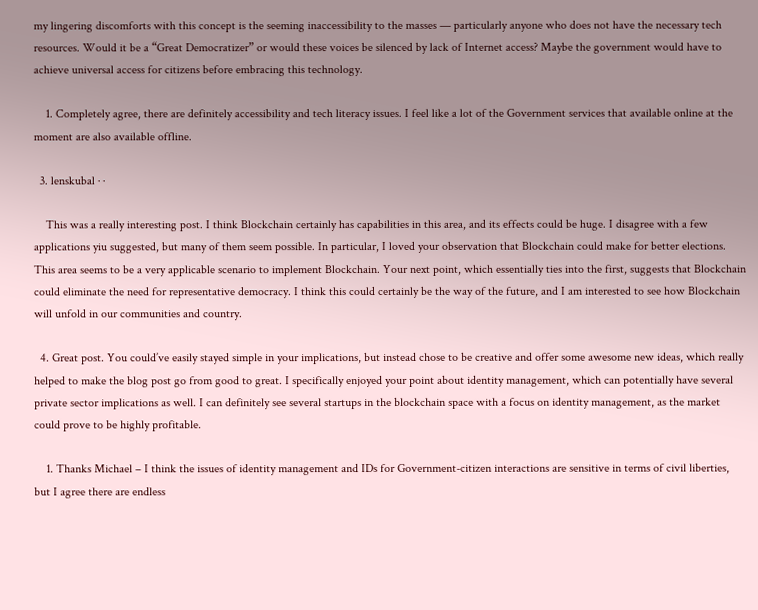my lingering discomforts with this concept is the seeming inaccessibility to the masses — particularly anyone who does not have the necessary tech resources. Would it be a “Great Democratizer” or would these voices be silenced by lack of Internet access? Maybe the government would have to achieve universal access for citizens before embracing this technology.

    1. Completely agree, there are definitely accessibility and tech literacy issues. I feel like a lot of the Government services that available online at the moment are also available offline.

  3. lenskubal · ·

    This was a really interesting post. I think Blockchain certainly has capabilities in this area, and its effects could be huge. I disagree with a few applications yiu suggested, but many of them seem possible. In particular, I loved your observation that Blockchain could make for better elections. This area seems to be a very applicable scenario to implement Blockchain. Your next point, which essentially ties into the first, suggests that Blockchain could eliminate the need for representative democracy. I think this could certainly be the way of the future, and I am interested to see how Blockchain will unfold in our communities and country.

  4. Great post. You could’ve easily stayed simple in your implications, but instead chose to be creative and offer some awesome new ideas, which really helped to make the blog post go from good to great. I specifically enjoyed your point about identity management, which can potentially have several private sector implications as well. I can definitely see several startups in the blockchain space with a focus on identity management, as the market could prove to be highly profitable.

    1. Thanks Michael – I think the issues of identity management and IDs for Government-citizen interactions are sensitive in terms of civil liberties, but I agree there are endless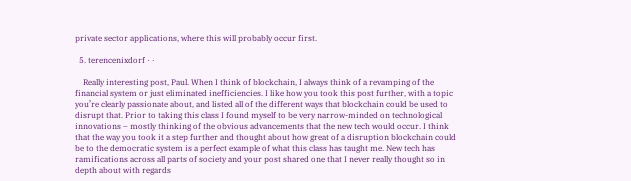private sector applications, where this will probably occur first.

  5. terencenixdorf · ·

    Really interesting post, Paul. When I think of blockchain, I always think of a revamping of the financial system or just eliminated inefficiencies. I like how you took this post further, with a topic you’re clearly passionate about, and listed all of the different ways that blockchain could be used to disrupt that. Prior to taking this class I found myself to be very narrow-minded on technological innovations – mostly thinking of the obvious advancements that the new tech would occur. I think that the way you took it a step further and thought about how great of a disruption blockchain could be to the democratic system is a perfect example of what this class has taught me. New tech has ramifications across all parts of society and your post shared one that I never really thought so in depth about with regards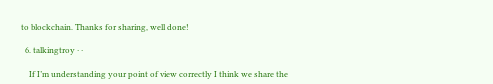to blockchain. Thanks for sharing, well done!

  6. talkingtroy · ·

    If I’m understanding your point of view correctly I think we share the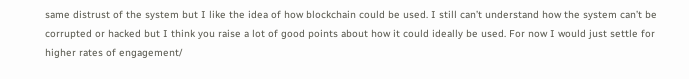same distrust of the system but I like the idea of how blockchain could be used. I still can’t understand how the system can’t be corrupted or hacked but I think you raise a lot of good points about how it could ideally be used. For now I would just settle for higher rates of engagement/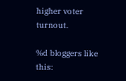higher voter turnout.

%d bloggers like this: